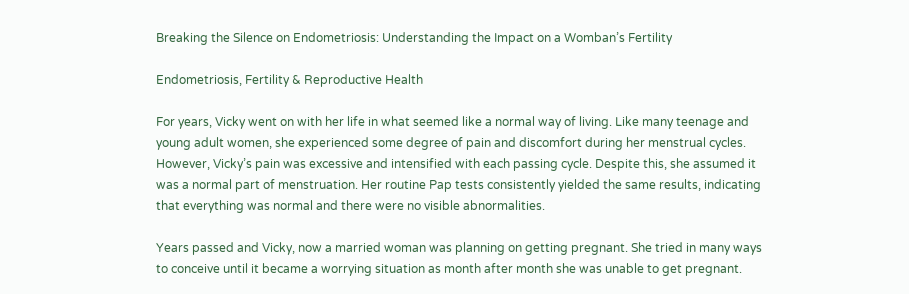Breaking the Silence on Endometriosis: Understanding the Impact on a Womban’s Fertility

Endometriosis, Fertility & Reproductive Health

For years, Vicky went on with her life in what seemed like a normal way of living. Like many teenage and young adult women, she experienced some degree of pain and discomfort during her menstrual cycles. However, Vicky’s pain was excessive and intensified with each passing cycle. Despite this, she assumed it was a normal part of menstruation. Her routine Pap tests consistently yielded the same results, indicating that everything was normal and there were no visible abnormalities.

Years passed and Vicky, now a married woman was planning on getting pregnant. She tried in many ways to conceive until it became a worrying situation as month after month she was unable to get pregnant.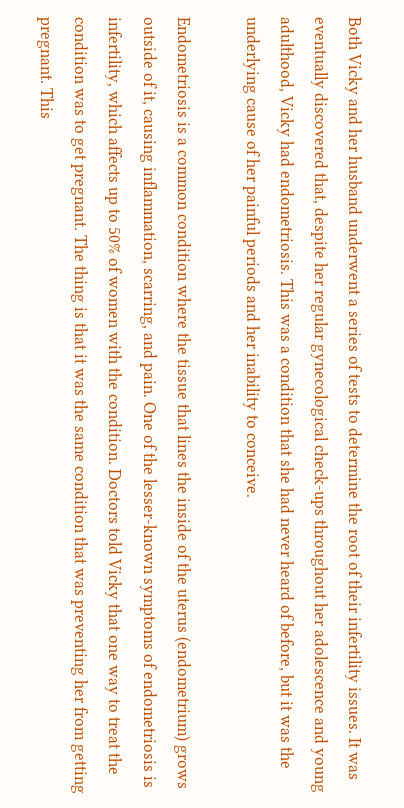Both Vicky and her husband underwent a series of tests to determine the root of their infertility issues. It was eventually discovered that, despite her regular gynecological check-ups throughout her adolescence and young adulthood, Vicky had endometriosis. This was a condition that she had never heard of before, but it was the underlying cause of her painful periods and her inability to conceive.

Endometriosis is a common condition where the tissue that lines the inside of the uterus (endometrium) grows outside of it, causing inflammation, scarring, and pain. One of the lesser-known symptoms of endometriosis is infertility, which affects up to 50% of women with the condition. Doctors told Vicky that one way to treat the condition was to get pregnant. The thing is that it was the same condition that was preventing her from getting pregnant. This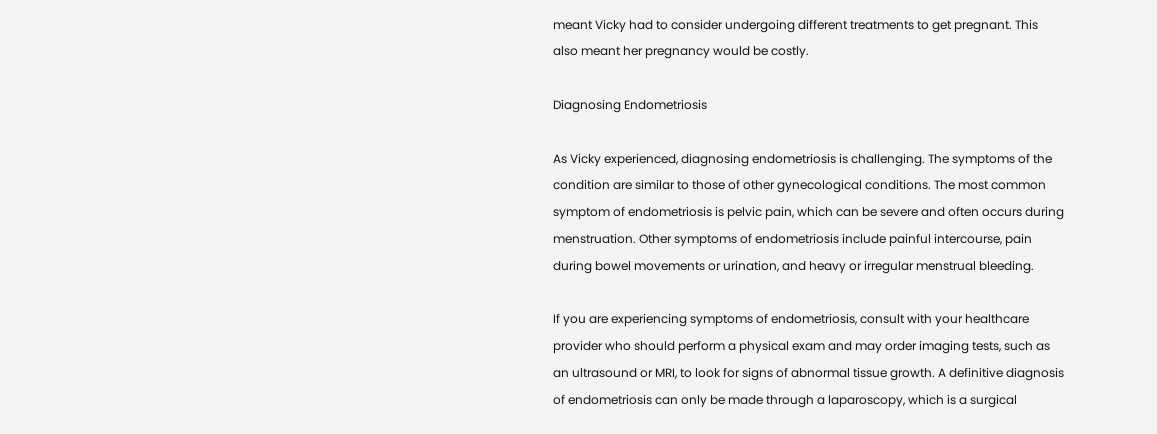meant Vicky had to consider undergoing different treatments to get pregnant. This also meant her pregnancy would be costly.

Diagnosing Endometriosis

As Vicky experienced, diagnosing endometriosis is challenging. The symptoms of the condition are similar to those of other gynecological conditions. The most common symptom of endometriosis is pelvic pain, which can be severe and often occurs during menstruation. Other symptoms of endometriosis include painful intercourse, pain during bowel movements or urination, and heavy or irregular menstrual bleeding.

If you are experiencing symptoms of endometriosis, consult with your healthcare provider who should perform a physical exam and may order imaging tests, such as an ultrasound or MRI, to look for signs of abnormal tissue growth. A definitive diagnosis of endometriosis can only be made through a laparoscopy, which is a surgical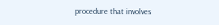procedure that involves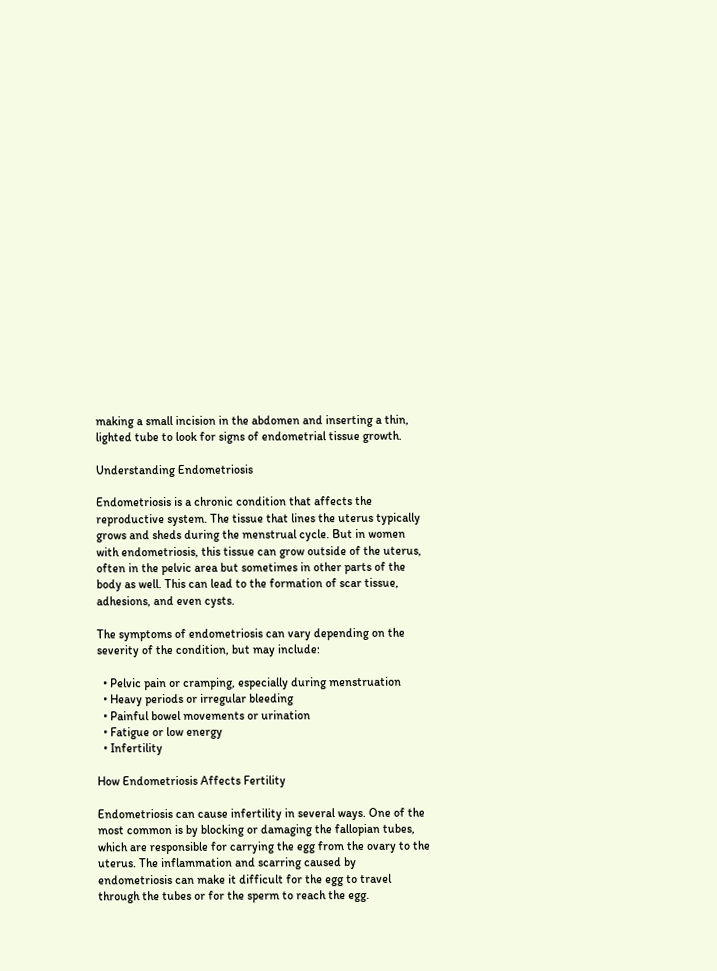making a small incision in the abdomen and inserting a thin, lighted tube to look for signs of endometrial tissue growth.

Understanding Endometriosis

Endometriosis is a chronic condition that affects the reproductive system. The tissue that lines the uterus typically grows and sheds during the menstrual cycle. But in women with endometriosis, this tissue can grow outside of the uterus, often in the pelvic area but sometimes in other parts of the body as well. This can lead to the formation of scar tissue, adhesions, and even cysts.

The symptoms of endometriosis can vary depending on the severity of the condition, but may include:

  • Pelvic pain or cramping, especially during menstruation
  • Heavy periods or irregular bleeding
  • Painful bowel movements or urination
  • Fatigue or low energy
  • Infertility

How Endometriosis Affects Fertility

Endometriosis can cause infertility in several ways. One of the most common is by blocking or damaging the fallopian tubes, which are responsible for carrying the egg from the ovary to the uterus. The inflammation and scarring caused by endometriosis can make it difficult for the egg to travel through the tubes or for the sperm to reach the egg.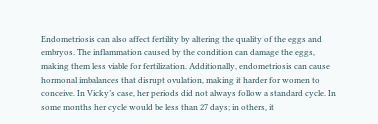Endometriosis can also affect fertility by altering the quality of the eggs and embryos. The inflammation caused by the condition can damage the eggs, making them less viable for fertilization. Additionally, endometriosis can cause hormonal imbalances that disrupt ovulation, making it harder for women to conceive. In Vicky’s case, her periods did not always follow a standard cycle. In some months her cycle would be less than 27 days; in others, it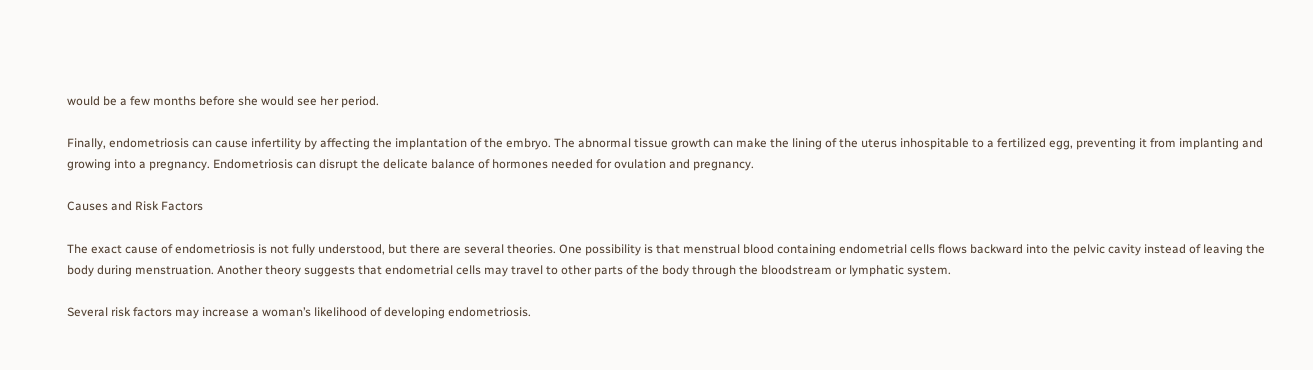would be a few months before she would see her period.

Finally, endometriosis can cause infertility by affecting the implantation of the embryo. The abnormal tissue growth can make the lining of the uterus inhospitable to a fertilized egg, preventing it from implanting and growing into a pregnancy. Endometriosis can disrupt the delicate balance of hormones needed for ovulation and pregnancy.

Causes and Risk Factors

The exact cause of endometriosis is not fully understood, but there are several theories. One possibility is that menstrual blood containing endometrial cells flows backward into the pelvic cavity instead of leaving the body during menstruation. Another theory suggests that endometrial cells may travel to other parts of the body through the bloodstream or lymphatic system.

Several risk factors may increase a woman’s likelihood of developing endometriosis.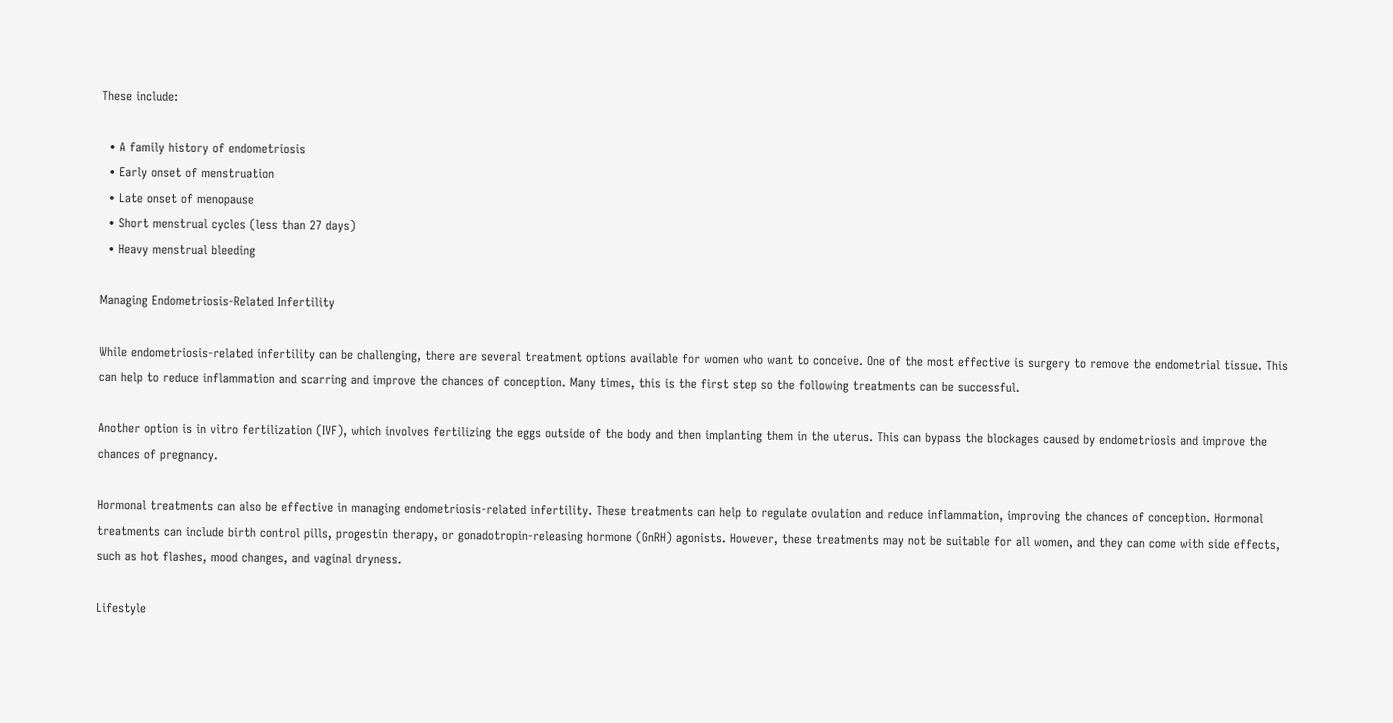These include:

  • A family history of endometriosis
  • Early onset of menstruation
  • Late onset of menopause
  • Short menstrual cycles (less than 27 days)
  • Heavy menstrual bleeding

Managing Endometriosis-Related Infertility

While endometriosis-related infertility can be challenging, there are several treatment options available for women who want to conceive. One of the most effective is surgery to remove the endometrial tissue. This can help to reduce inflammation and scarring and improve the chances of conception. Many times, this is the first step so the following treatments can be successful.

Another option is in vitro fertilization (IVF), which involves fertilizing the eggs outside of the body and then implanting them in the uterus. This can bypass the blockages caused by endometriosis and improve the chances of pregnancy.

Hormonal treatments can also be effective in managing endometriosis-related infertility. These treatments can help to regulate ovulation and reduce inflammation, improving the chances of conception. Hormonal treatments can include birth control pills, progestin therapy, or gonadotropin-releasing hormone (GnRH) agonists. However, these treatments may not be suitable for all women, and they can come with side effects, such as hot flashes, mood changes, and vaginal dryness.

Lifestyle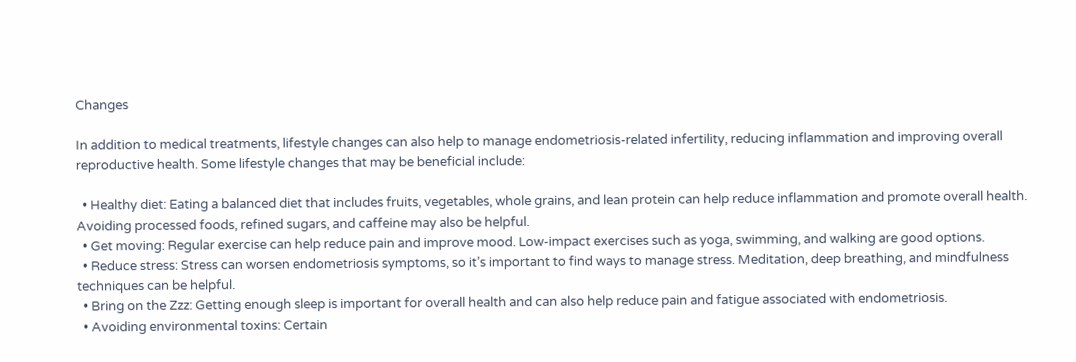Changes

In addition to medical treatments, lifestyle changes can also help to manage endometriosis-related infertility, reducing inflammation and improving overall reproductive health. Some lifestyle changes that may be beneficial include:

  • Healthy diet: Eating a balanced diet that includes fruits, vegetables, whole grains, and lean protein can help reduce inflammation and promote overall health. Avoiding processed foods, refined sugars, and caffeine may also be helpful.
  • Get moving: Regular exercise can help reduce pain and improve mood. Low-impact exercises such as yoga, swimming, and walking are good options.
  • Reduce stress: Stress can worsen endometriosis symptoms, so it’s important to find ways to manage stress. Meditation, deep breathing, and mindfulness techniques can be helpful.
  • Bring on the Zzz: Getting enough sleep is important for overall health and can also help reduce pain and fatigue associated with endometriosis.
  • Avoiding environmental toxins: Certain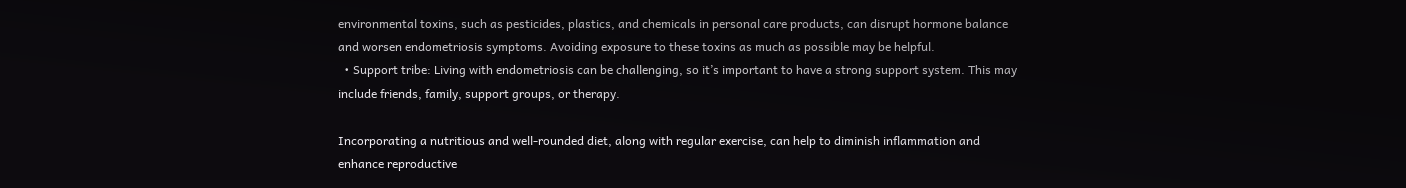environmental toxins, such as pesticides, plastics, and chemicals in personal care products, can disrupt hormone balance and worsen endometriosis symptoms. Avoiding exposure to these toxins as much as possible may be helpful.
  • Support tribe: Living with endometriosis can be challenging, so it’s important to have a strong support system. This may include friends, family, support groups, or therapy.

Incorporating a nutritious and well-rounded diet, along with regular exercise, can help to diminish inflammation and enhance reproductive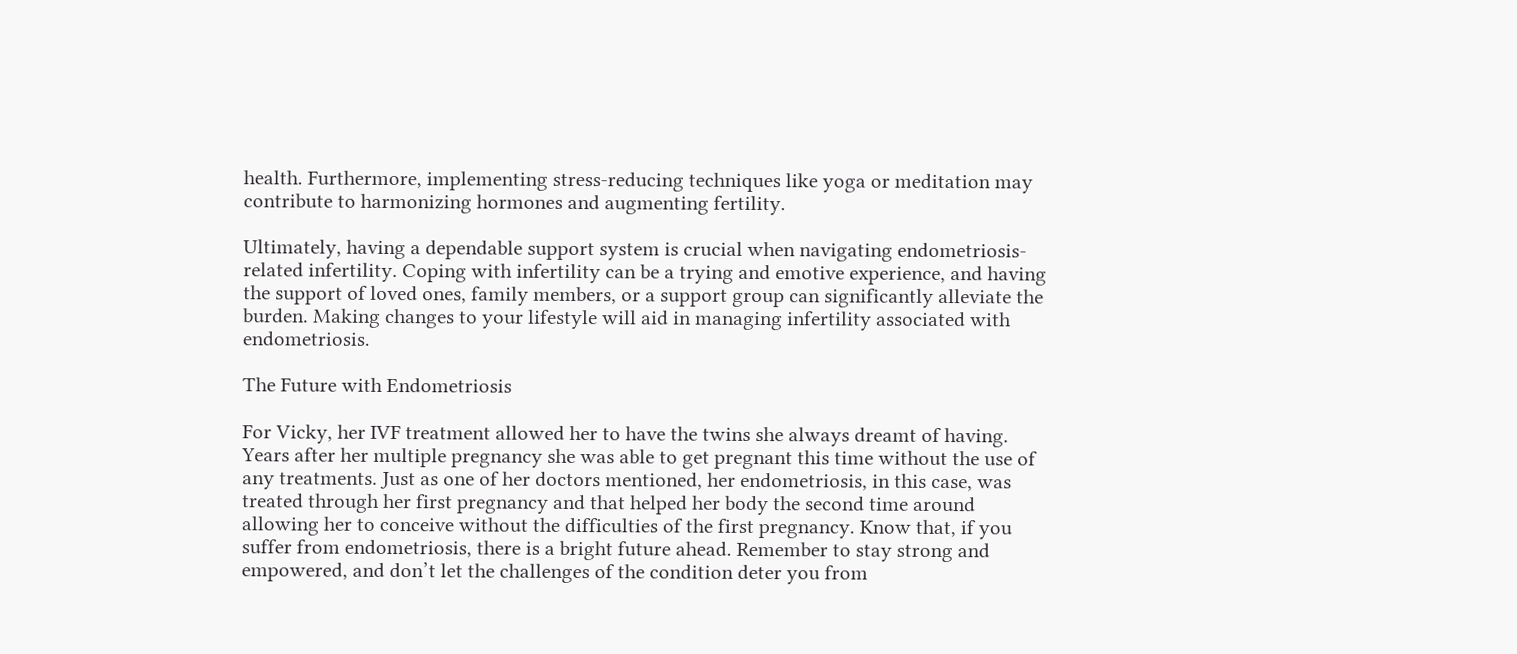health. Furthermore, implementing stress-reducing techniques like yoga or meditation may contribute to harmonizing hormones and augmenting fertility.

Ultimately, having a dependable support system is crucial when navigating endometriosis-related infertility. Coping with infertility can be a trying and emotive experience, and having the support of loved ones, family members, or a support group can significantly alleviate the burden. Making changes to your lifestyle will aid in managing infertility associated with endometriosis.

The Future with Endometriosis

For Vicky, her IVF treatment allowed her to have the twins she always dreamt of having. Years after her multiple pregnancy she was able to get pregnant this time without the use of any treatments. Just as one of her doctors mentioned, her endometriosis, in this case, was treated through her first pregnancy and that helped her body the second time around allowing her to conceive without the difficulties of the first pregnancy. Know that, if you suffer from endometriosis, there is a bright future ahead. Remember to stay strong and empowered, and don’t let the challenges of the condition deter you from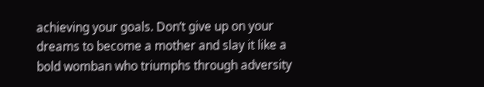achieving your goals. Don’t give up on your dreams to become a mother and slay it like a bold womban who triumphs through adversity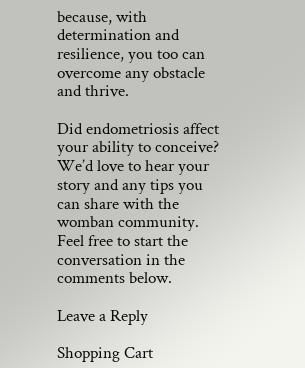because, with determination and resilience, you too can overcome any obstacle and thrive.

Did endometriosis affect your ability to conceive? We’d love to hear your story and any tips you can share with the womban community. Feel free to start the conversation in the comments below.

Leave a Reply

Shopping Cart